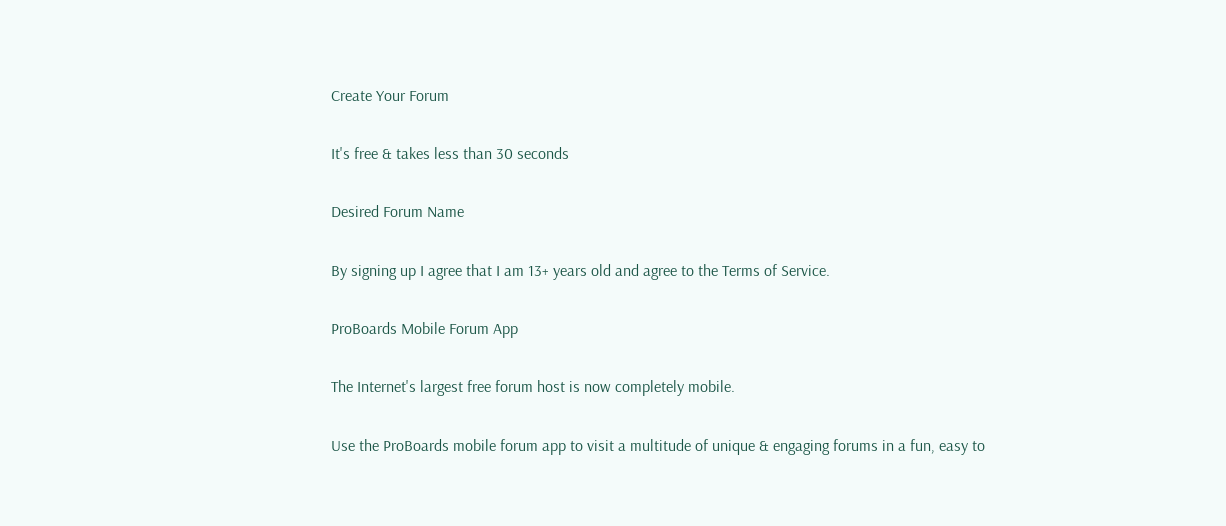Create Your Forum

It's free & takes less than 30 seconds

Desired Forum Name

By signing up I agree that I am 13+ years old and agree to the Terms of Service.

ProBoards Mobile Forum App

The Internet's largest free forum host is now completely mobile.

Use the ProBoards mobile forum app to visit a multitude of unique & engaging forums in a fun, easy to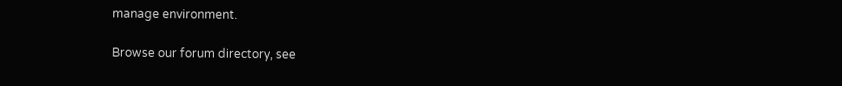manage environment.

Browse our forum directory, see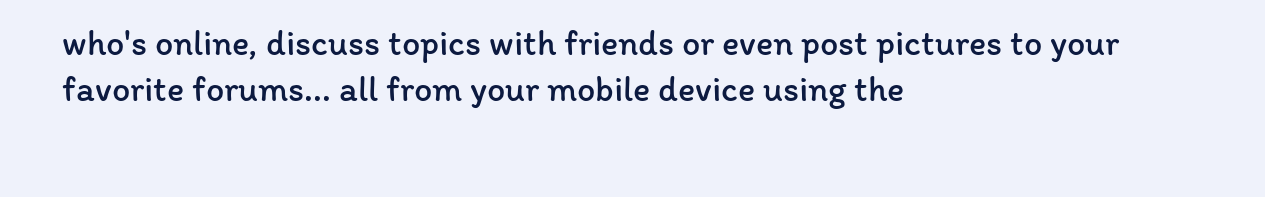who's online, discuss topics with friends or even post pictures to your favorite forums... all from your mobile device using the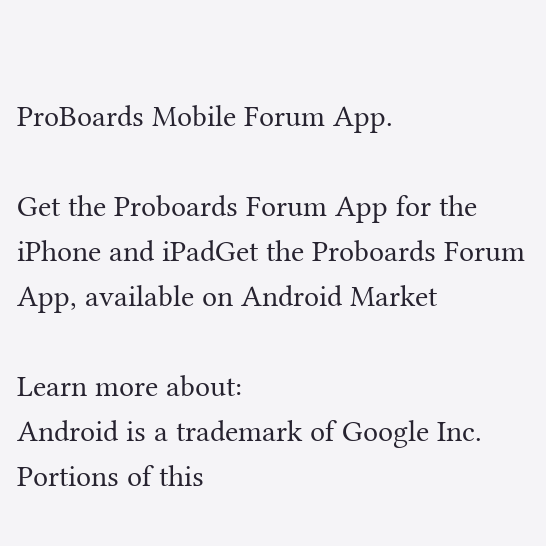ProBoards Mobile Forum App.

Get the Proboards Forum App for the iPhone and iPadGet the Proboards Forum App, available on Android Market

Learn more about:
Android is a trademark of Google Inc. Portions of this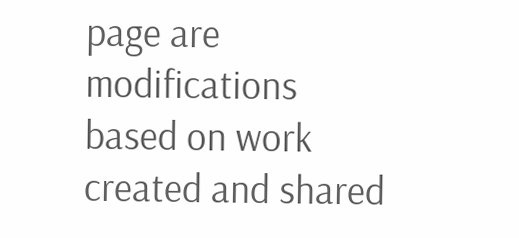page are modifications based on work created and shared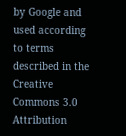by Google and used according to terms described in the Creative Commons 3.0 Attribution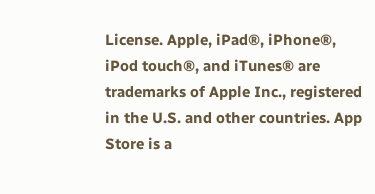License. Apple, iPad®, iPhone®, iPod touch®, and iTunes® are trademarks of Apple Inc., registered in the U.S. and other countries. App Store is a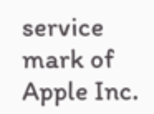service mark of Apple Inc.